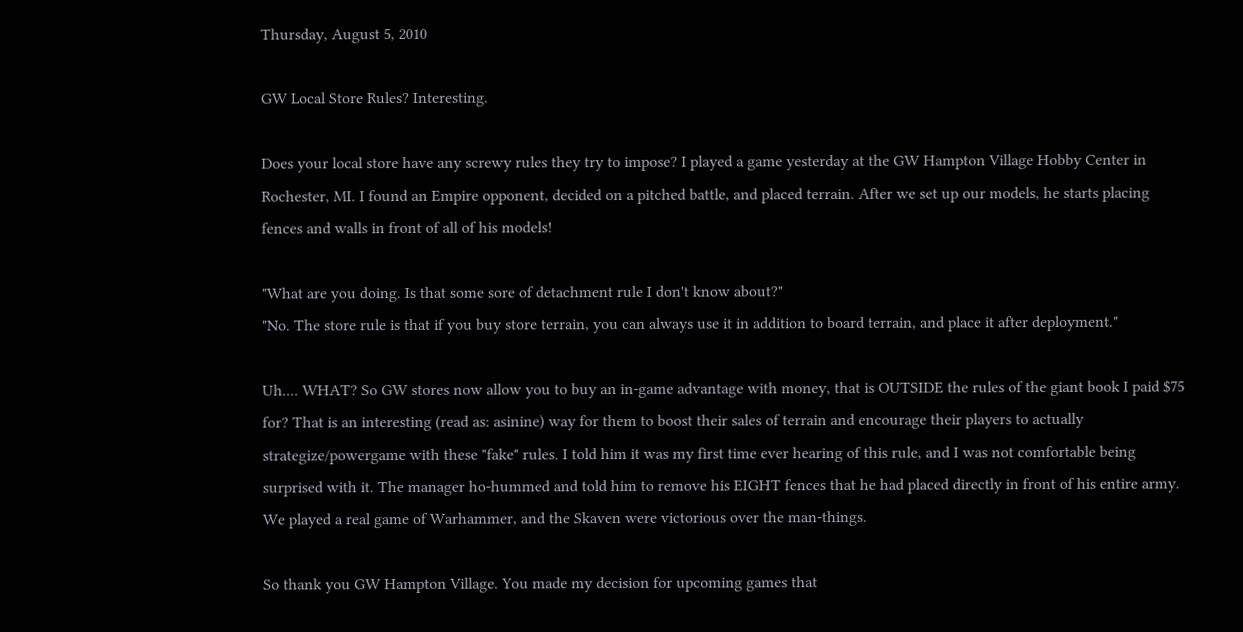Thursday, August 5, 2010

GW Local Store Rules? Interesting.

Does your local store have any screwy rules they try to impose? I played a game yesterday at the GW Hampton Village Hobby Center in Rochester, MI. I found an Empire opponent, decided on a pitched battle, and placed terrain. After we set up our models, he starts placing fences and walls in front of all of his models!

"What are you doing. Is that some sore of detachment rule I don't know about?"
"No. The store rule is that if you buy store terrain, you can always use it in addition to board terrain, and place it after deployment."

Uh.... WHAT? So GW stores now allow you to buy an in-game advantage with money, that is OUTSIDE the rules of the giant book I paid $75 for? That is an interesting (read as: asinine) way for them to boost their sales of terrain and encourage their players to actually strategize/powergame with these "fake" rules. I told him it was my first time ever hearing of this rule, and I was not comfortable being surprised with it. The manager ho-hummed and told him to remove his EIGHT fences that he had placed directly in front of his entire army. We played a real game of Warhammer, and the Skaven were victorious over the man-things.

So thank you GW Hampton Village. You made my decision for upcoming games that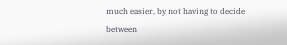much easier, by not having to decide between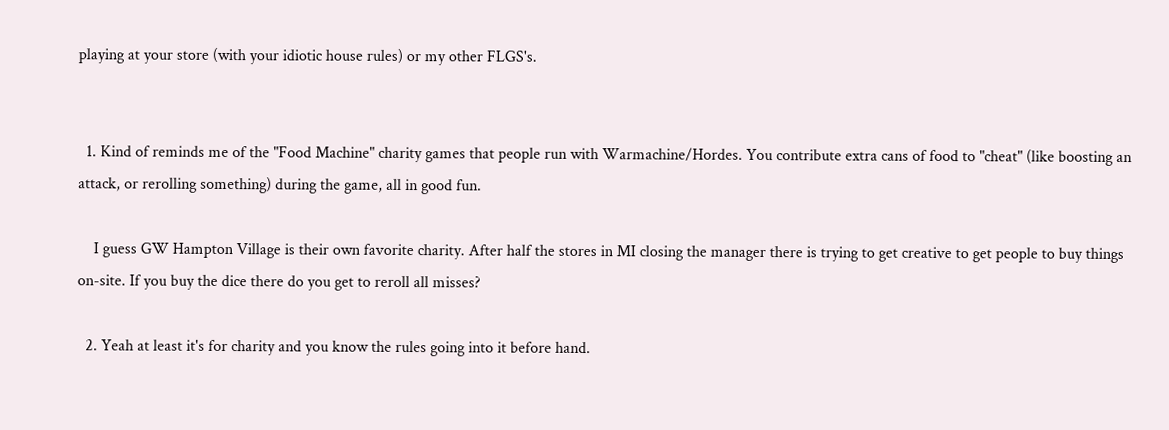playing at your store (with your idiotic house rules) or my other FLGS's.


  1. Kind of reminds me of the "Food Machine" charity games that people run with Warmachine/Hordes. You contribute extra cans of food to "cheat" (like boosting an attack, or rerolling something) during the game, all in good fun.

    I guess GW Hampton Village is their own favorite charity. After half the stores in MI closing the manager there is trying to get creative to get people to buy things on-site. If you buy the dice there do you get to reroll all misses?

  2. Yeah at least it's for charity and you know the rules going into it before hand.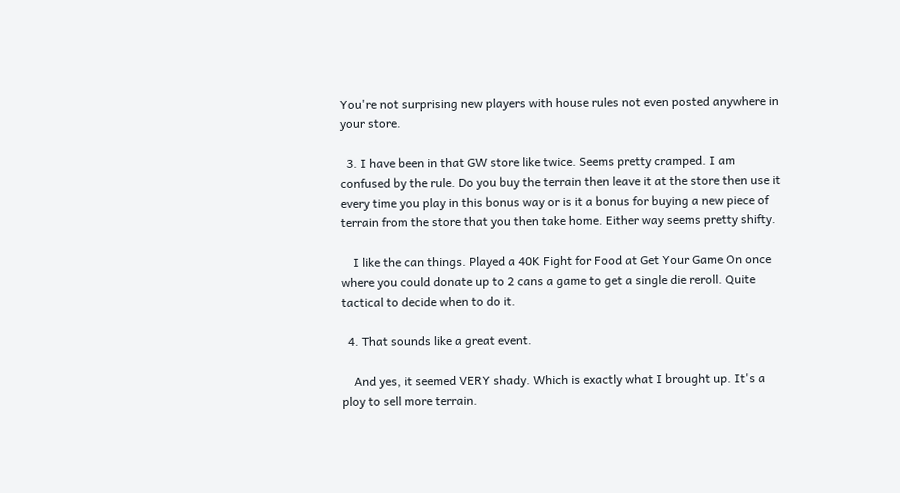You're not surprising new players with house rules not even posted anywhere in your store.

  3. I have been in that GW store like twice. Seems pretty cramped. I am confused by the rule. Do you buy the terrain then leave it at the store then use it every time you play in this bonus way or is it a bonus for buying a new piece of terrain from the store that you then take home. Either way seems pretty shifty.

    I like the can things. Played a 40K Fight for Food at Get Your Game On once where you could donate up to 2 cans a game to get a single die reroll. Quite tactical to decide when to do it.

  4. That sounds like a great event.

    And yes, it seemed VERY shady. Which is exactly what I brought up. It's a ploy to sell more terrain.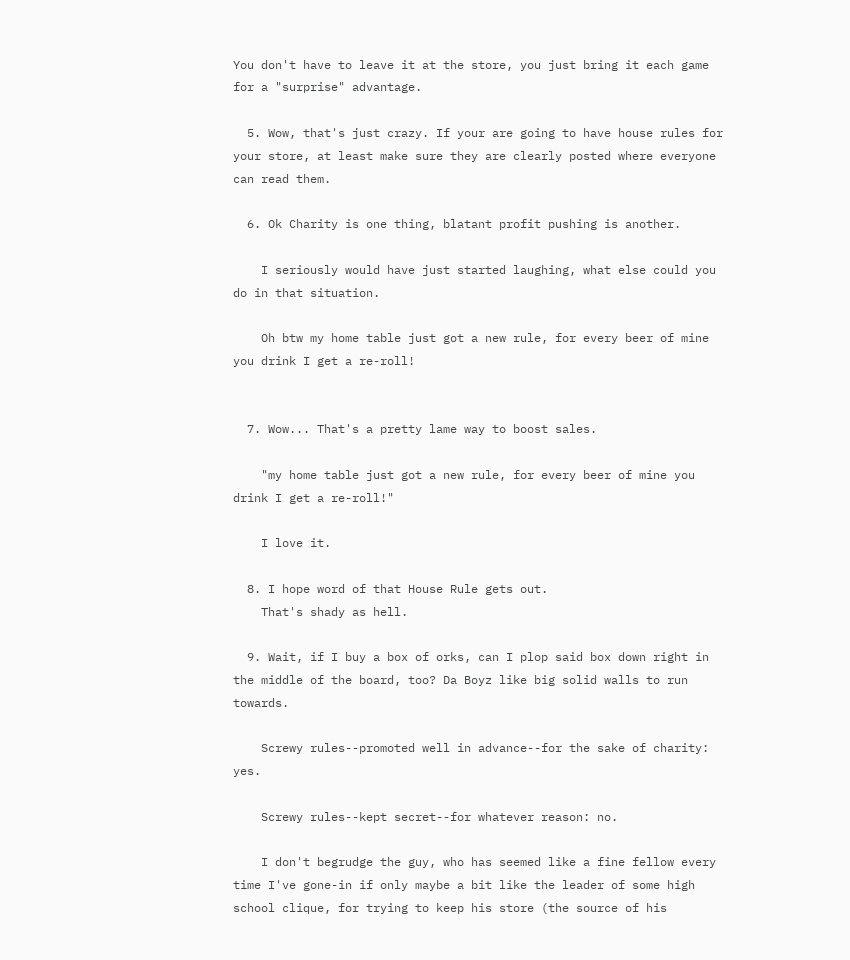You don't have to leave it at the store, you just bring it each game for a "surprise" advantage.

  5. Wow, that's just crazy. If your are going to have house rules for your store, at least make sure they are clearly posted where everyone can read them.

  6. Ok Charity is one thing, blatant profit pushing is another.

    I seriously would have just started laughing, what else could you do in that situation.

    Oh btw my home table just got a new rule, for every beer of mine you drink I get a re-roll!


  7. Wow... That's a pretty lame way to boost sales.

    "my home table just got a new rule, for every beer of mine you drink I get a re-roll!"

    I love it.

  8. I hope word of that House Rule gets out.
    That's shady as hell.

  9. Wait, if I buy a box of orks, can I plop said box down right in the middle of the board, too? Da Boyz like big solid walls to run towards.

    Screwy rules--promoted well in advance--for the sake of charity: yes.

    Screwy rules--kept secret--for whatever reason: no.

    I don't begrudge the guy, who has seemed like a fine fellow every time I've gone-in if only maybe a bit like the leader of some high school clique, for trying to keep his store (the source of his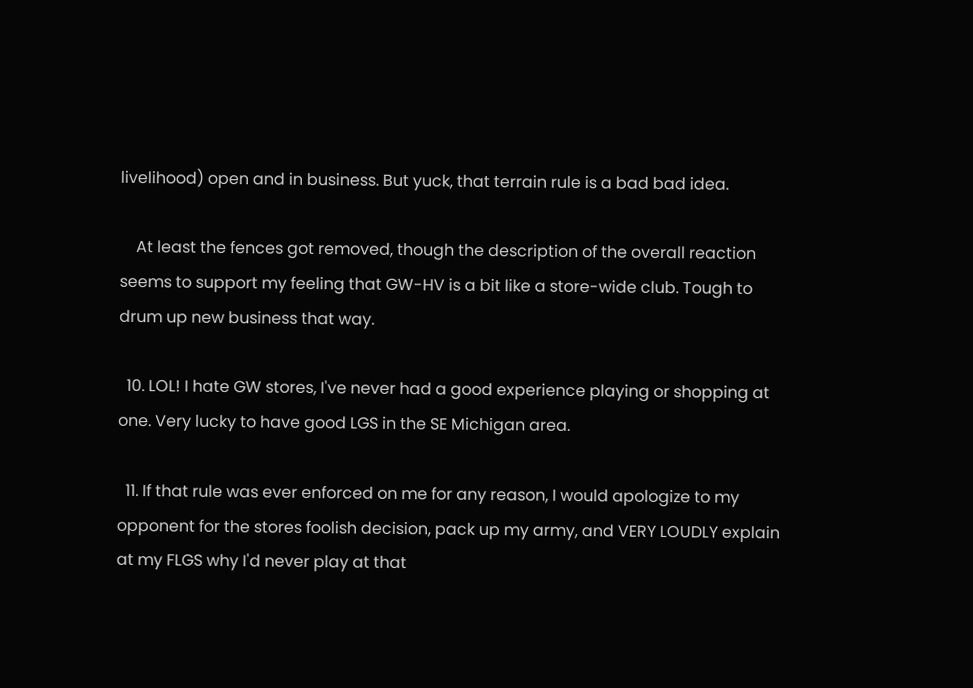livelihood) open and in business. But yuck, that terrain rule is a bad bad idea.

    At least the fences got removed, though the description of the overall reaction seems to support my feeling that GW-HV is a bit like a store-wide club. Tough to drum up new business that way.

  10. LOL! I hate GW stores, I've never had a good experience playing or shopping at one. Very lucky to have good LGS in the SE Michigan area.

  11. If that rule was ever enforced on me for any reason, I would apologize to my opponent for the stores foolish decision, pack up my army, and VERY LOUDLY explain at my FLGS why I'd never play at that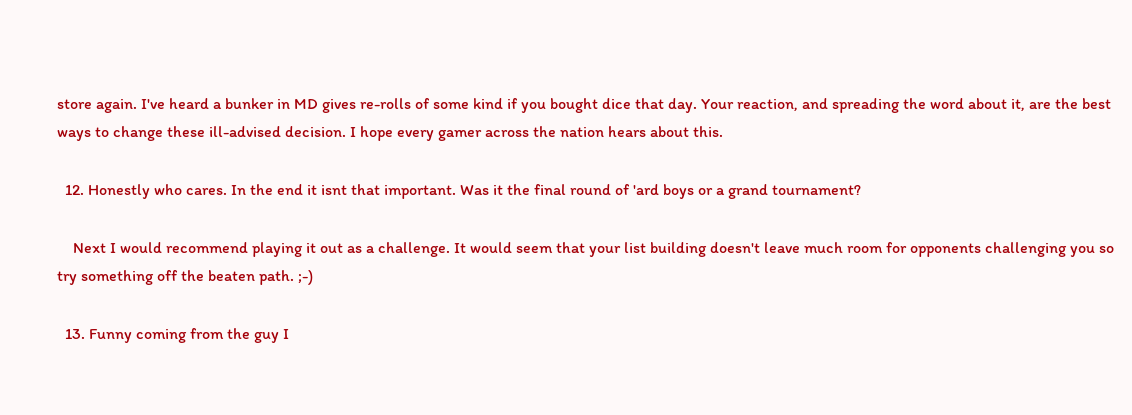store again. I've heard a bunker in MD gives re-rolls of some kind if you bought dice that day. Your reaction, and spreading the word about it, are the best ways to change these ill-advised decision. I hope every gamer across the nation hears about this.

  12. Honestly who cares. In the end it isnt that important. Was it the final round of 'ard boys or a grand tournament?

    Next I would recommend playing it out as a challenge. It would seem that your list building doesn't leave much room for opponents challenging you so try something off the beaten path. ;-)

  13. Funny coming from the guy I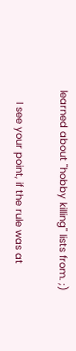learned about "hobby killing" lists from. ;)

    I see your point, if the rule was at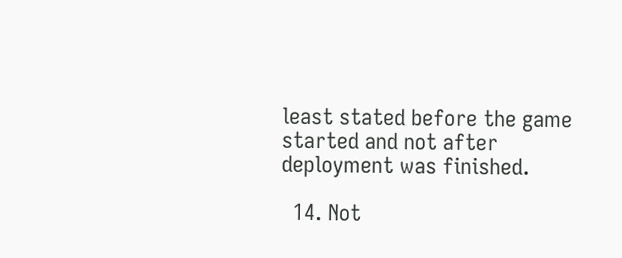least stated before the game started and not after deployment was finished.

  14. Not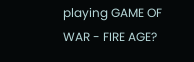playing GAME OF WAR - FIRE AGE?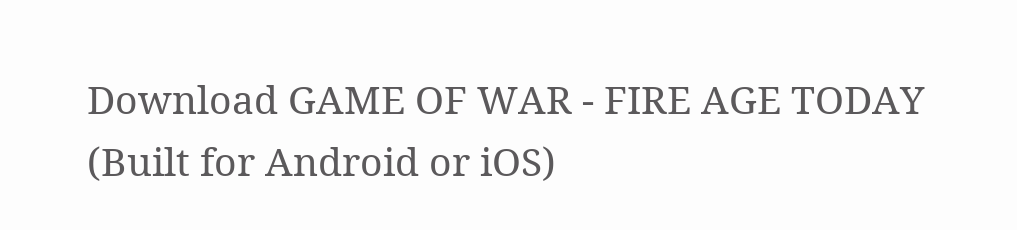Download GAME OF WAR - FIRE AGE TODAY (Built for Android or iOS)